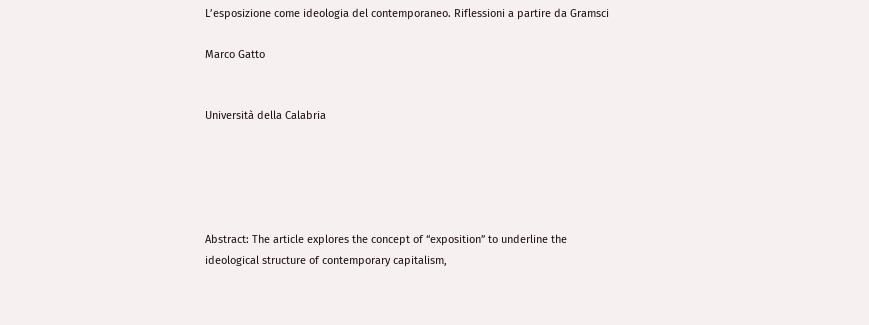L’esposizione come ideologia del contemporaneo. Riflessioni a partire da Gramsci

Marco Gatto


Università della Calabria





Abstract: The article explores the concept of “exposition” to underline the ideological structure of contemporary capitalism,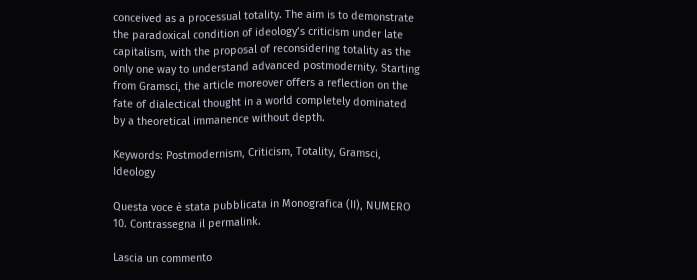conceived as a processual totality. The aim is to demonstrate the paradoxical condition of ideology’s criticism under late capitalism, with the proposal of reconsidering totality as the only one way to understand advanced postmodernity. Starting from Gramsci, the article moreover offers a reflection on the fate of dialectical thought in a world completely dominated by a theoretical immanence without depth.

Keywords: Postmodernism, Criticism, Totality, Gramsci, Ideology

Questa voce è stata pubblicata in Monografica (II), NUMERO 10. Contrassegna il permalink.

Lascia un commento